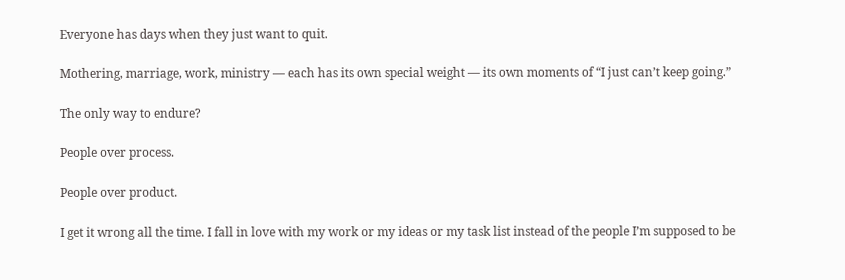Everyone has days when they just want to quit.

Mothering, marriage, work, ministry — each has its own special weight — its own moments of “I just can’t keep going.”

The only way to endure?

People over process.

People over product.

I get it wrong all the time. I fall in love with my work or my ideas or my task list instead of the people I’m supposed to be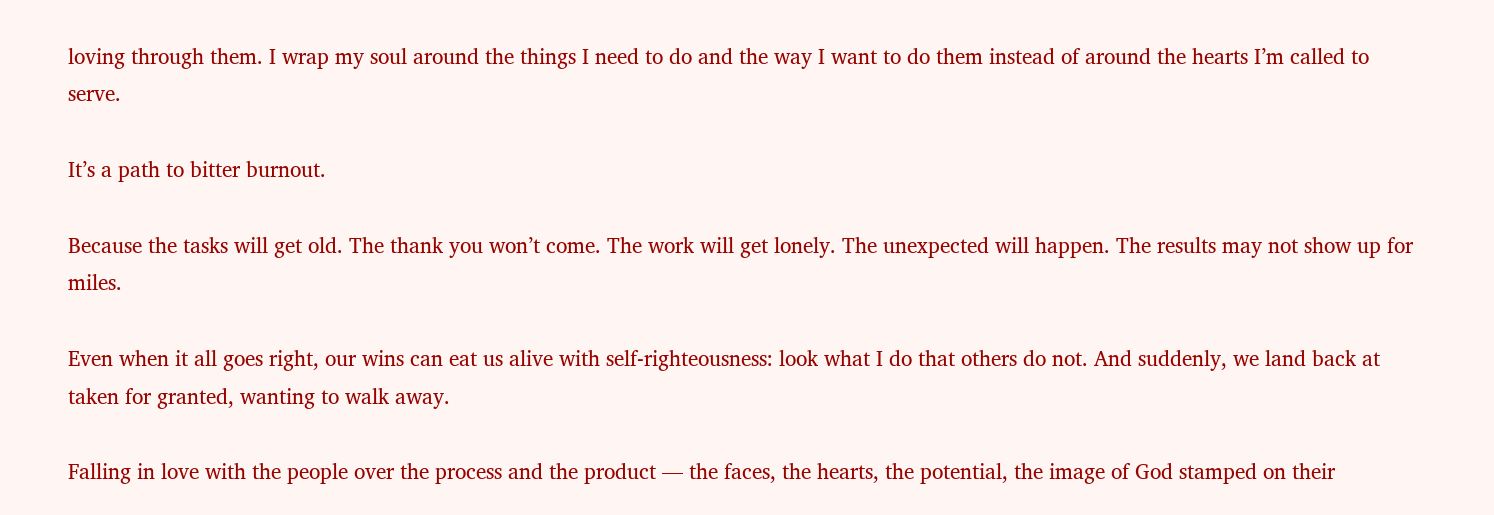loving through them. I wrap my soul around the things I need to do and the way I want to do them instead of around the hearts I’m called to serve.

It’s a path to bitter burnout.

Because the tasks will get old. The thank you won’t come. The work will get lonely. The unexpected will happen. The results may not show up for miles.

Even when it all goes right, our wins can eat us alive with self-righteousness: look what I do that others do not. And suddenly, we land back at taken for granted, wanting to walk away.

Falling in love with the people over the process and the product — the faces, the hearts, the potential, the image of God stamped on their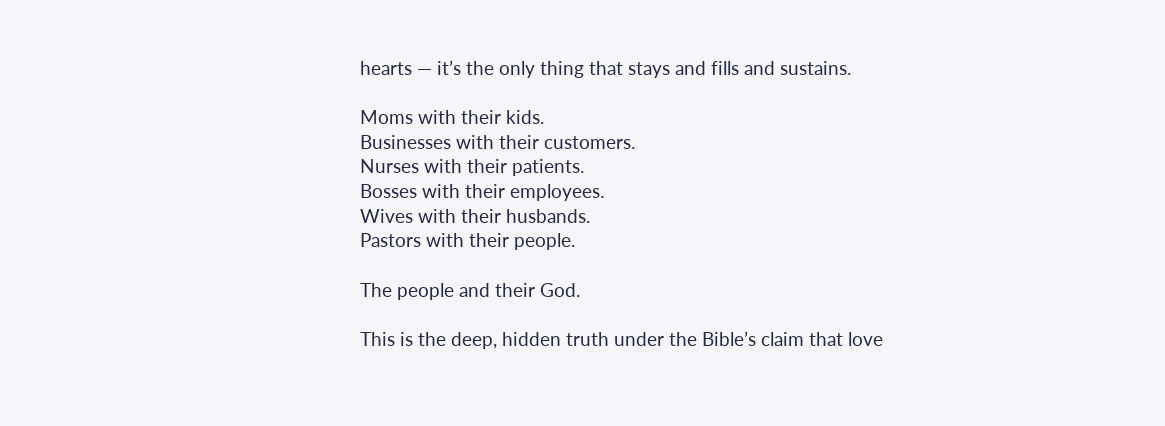hearts — it’s the only thing that stays and fills and sustains.

Moms with their kids.
Businesses with their customers.
Nurses with their patients.
Bosses with their employees.
Wives with their husbands.
Pastors with their people.

The people and their God.

This is the deep, hidden truth under the Bible’s claim that love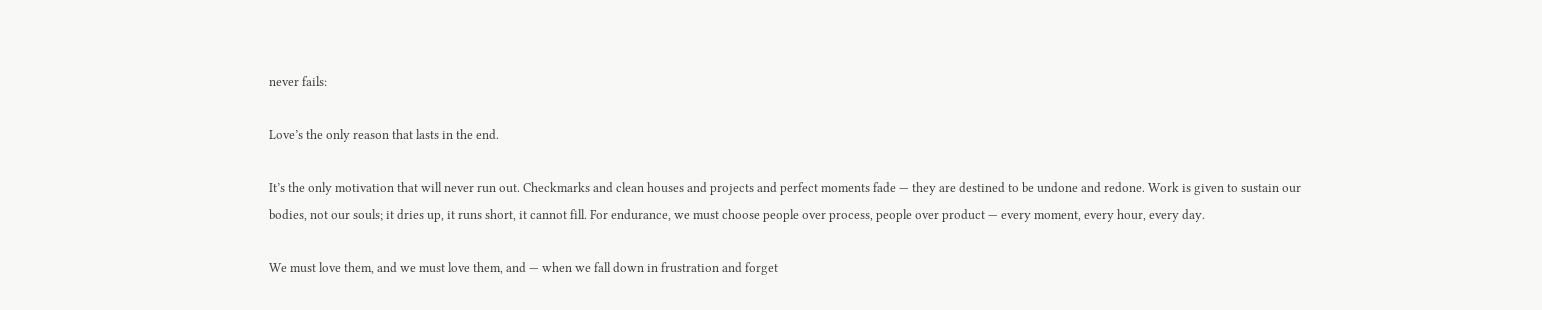never fails:

Love’s the only reason that lasts in the end.

It’s the only motivation that will never run out. Checkmarks and clean houses and projects and perfect moments fade — they are destined to be undone and redone. Work is given to sustain our bodies, not our souls; it dries up, it runs short, it cannot fill. For endurance, we must choose people over process, people over product — every moment, every hour, every day.

We must love them, and we must love them, and — when we fall down in frustration and forget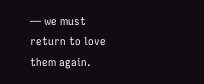— we must return to love them again.